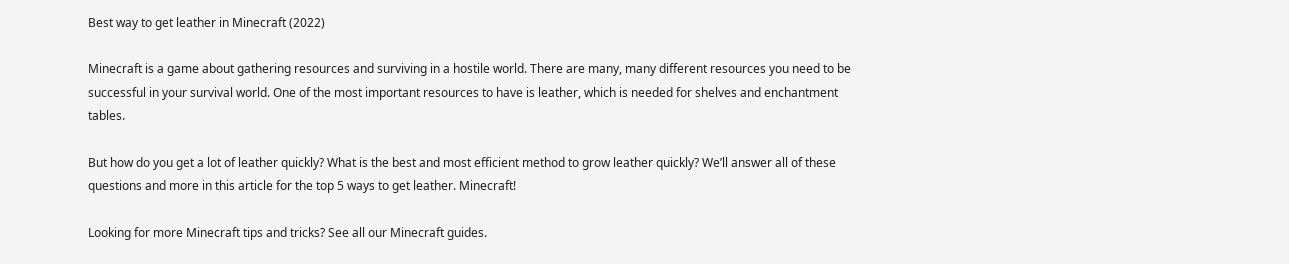Best way to get leather in Minecraft (2022)

Minecraft is a game about gathering resources and surviving in a hostile world. There are many, many different resources you need to be successful in your survival world. One of the most important resources to have is leather, which is needed for shelves and enchantment tables.

But how do you get a lot of leather quickly? What is the best and most efficient method to grow leather quickly? We’ll answer all of these questions and more in this article for the top 5 ways to get leather. Minecraft!

Looking for more Minecraft tips and tricks? See all our Minecraft guides.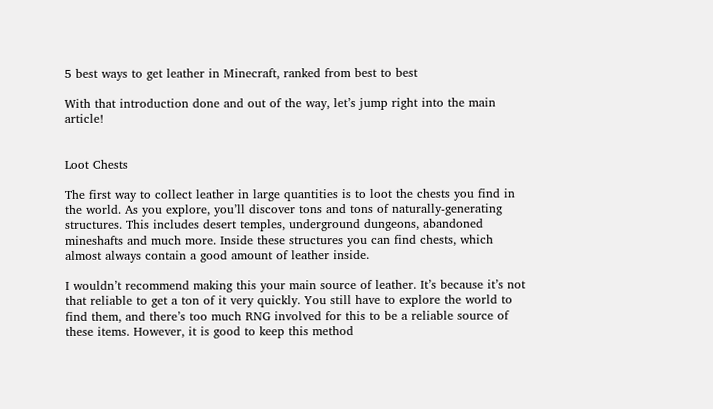5 best ways to get leather in Minecraft, ranked from best to best

With that introduction done and out of the way, let’s jump right into the main article!


Loot Chests

The first way to collect leather in large quantities is to loot the chests you find in the world. As you explore, you’ll discover tons and tons of naturally-generating structures. This includes desert temples, underground dungeons, abandoned mineshafts and much more. Inside these structures you can find chests, which almost always contain a good amount of leather inside.

I wouldn’t recommend making this your main source of leather. It’s because it’s not that reliable to get a ton of it very quickly. You still have to explore the world to find them, and there’s too much RNG involved for this to be a reliable source of these items. However, it is good to keep this method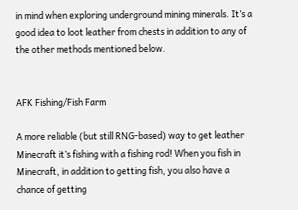in mind when exploring underground mining minerals. It’s a good idea to loot leather from chests in addition to any of the other methods mentioned below.


AFK Fishing/Fish Farm

A more reliable (but still RNG-based) way to get leather Minecraft it’s fishing with a fishing rod! When you fish in Minecraft, in addition to getting fish, you also have a chance of getting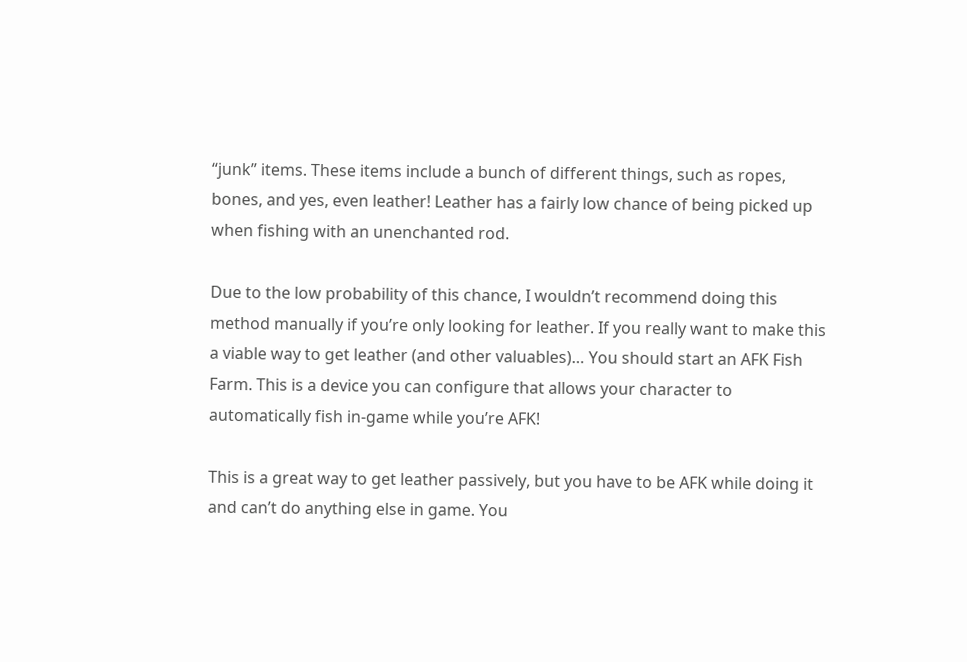“junk” items. These items include a bunch of different things, such as ropes, bones, and yes, even leather! Leather has a fairly low chance of being picked up when fishing with an unenchanted rod.

Due to the low probability of this chance, I wouldn’t recommend doing this method manually if you’re only looking for leather. If you really want to make this a viable way to get leather (and other valuables)… You should start an AFK Fish Farm. This is a device you can configure that allows your character to automatically fish in-game while you’re AFK!

This is a great way to get leather passively, but you have to be AFK while doing it and can’t do anything else in game. You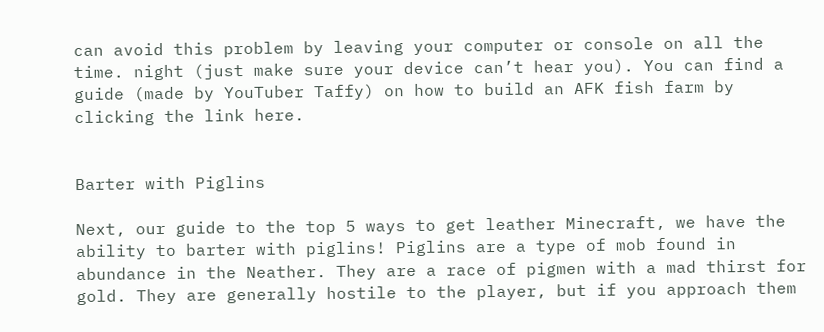can avoid this problem by leaving your computer or console on all the time. night (just make sure your device can’t hear you). You can find a guide (made by YouTuber Taffy) on how to build an AFK fish farm by clicking the link here.


Barter with Piglins

Next, our guide to the top 5 ways to get leather Minecraft, we have the ability to barter with piglins! Piglins are a type of mob found in abundance in the Neather. They are a race of pigmen with a mad thirst for gold. They are generally hostile to the player, but if you approach them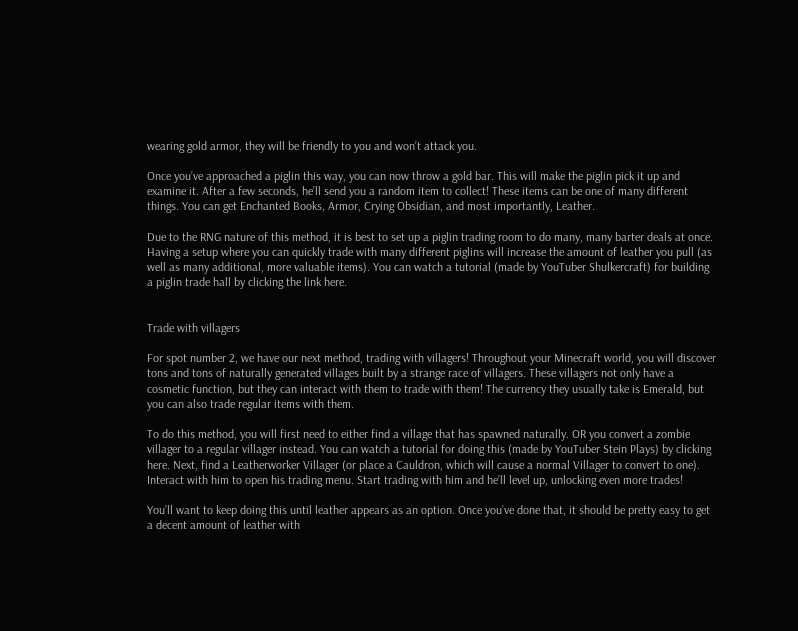wearing gold armor, they will be friendly to you and won’t attack you.

Once you’ve approached a piglin this way, you can now throw a gold bar. This will make the piglin pick it up and examine it. After a few seconds, he’ll send you a random item to collect! These items can be one of many different things. You can get Enchanted Books, Armor, Crying Obsidian, and most importantly, Leather.

Due to the RNG nature of this method, it is best to set up a piglin trading room to do many, many barter deals at once. Having a setup where you can quickly trade with many different piglins will increase the amount of leather you pull (as well as many additional, more valuable items). You can watch a tutorial (made by YouTuber Shulkercraft) for building a piglin trade hall by clicking the link here.


Trade with villagers

For spot number 2, we have our next method, trading with villagers! Throughout your Minecraft world, you will discover tons and tons of naturally generated villages built by a strange race of villagers. These villagers not only have a cosmetic function, but they can interact with them to trade with them! The currency they usually take is Emerald, but you can also trade regular items with them.

To do this method, you will first need to either find a village that has spawned naturally. OR you convert a zombie villager to a regular villager instead. You can watch a tutorial for doing this (made by YouTuber Stein Plays) by clicking here. Next, find a Leatherworker Villager (or place a Cauldron, which will cause a normal Villager to convert to one). Interact with him to open his trading menu. Start trading with him and he’ll level up, unlocking even more trades!

You’ll want to keep doing this until leather appears as an option. Once you’ve done that, it should be pretty easy to get a decent amount of leather with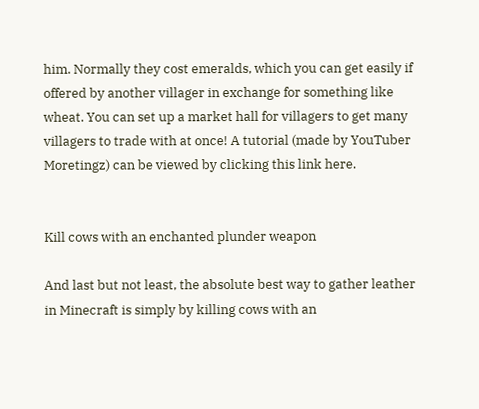him. Normally they cost emeralds, which you can get easily if offered by another villager in exchange for something like wheat. You can set up a market hall for villagers to get many villagers to trade with at once! A tutorial (made by YouTuber Moretingz) can be viewed by clicking this link here.


Kill cows with an enchanted plunder weapon

And last but not least, the absolute best way to gather leather in Minecraft is simply by killing cows with an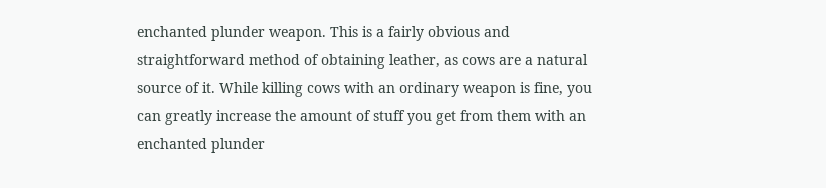enchanted plunder weapon. This is a fairly obvious and straightforward method of obtaining leather, as cows are a natural source of it. While killing cows with an ordinary weapon is fine, you can greatly increase the amount of stuff you get from them with an enchanted plunder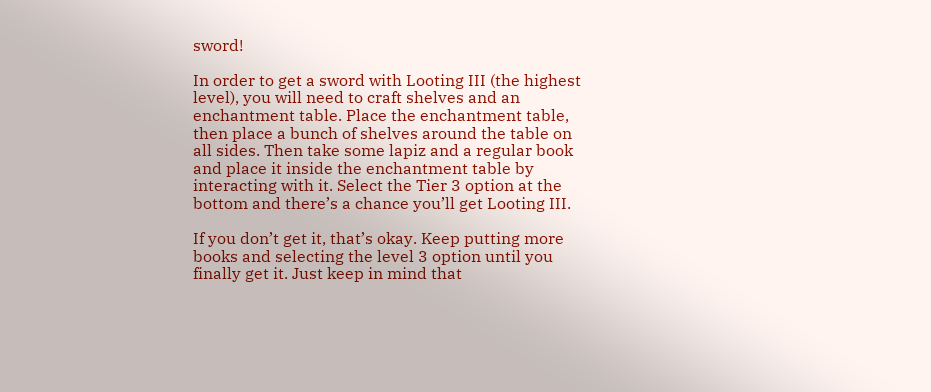sword!

In order to get a sword with Looting III (the highest level), you will need to craft shelves and an enchantment table. Place the enchantment table, then place a bunch of shelves around the table on all sides. Then take some lapiz and a regular book and place it inside the enchantment table by interacting with it. Select the Tier 3 option at the bottom and there’s a chance you’ll get Looting III.

If you don’t get it, that’s okay. Keep putting more books and selecting the level 3 option until you finally get it. Just keep in mind that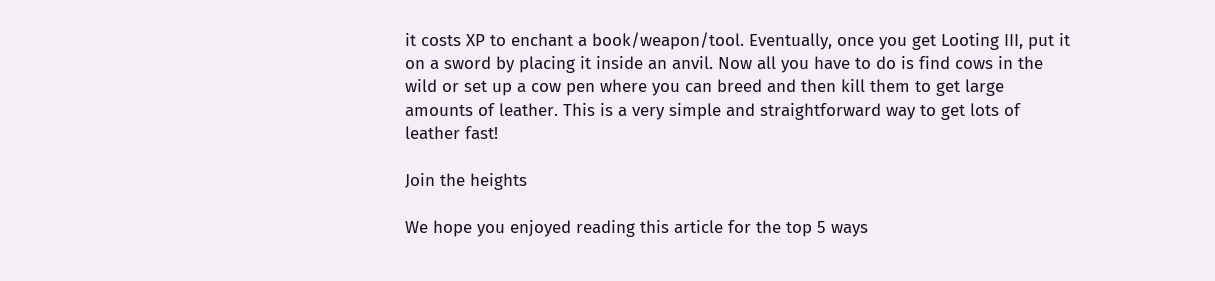it costs XP to enchant a book/weapon/tool. Eventually, once you get Looting III, put it on a sword by placing it inside an anvil. Now all you have to do is find cows in the wild or set up a cow pen where you can breed and then kill them to get large amounts of leather. This is a very simple and straightforward way to get lots of leather fast!

Join the heights

We hope you enjoyed reading this article for the top 5 ways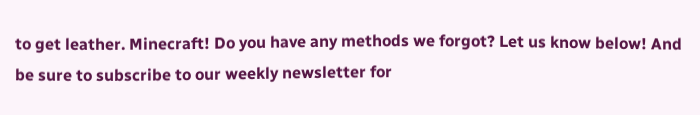to get leather. Minecraft! Do you have any methods we forgot? Let us know below! And be sure to subscribe to our weekly newsletter for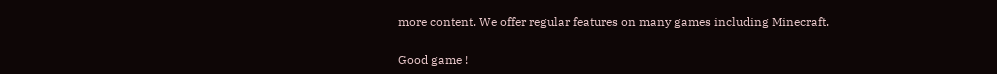more content. We offer regular features on many games including Minecraft.

Good game !